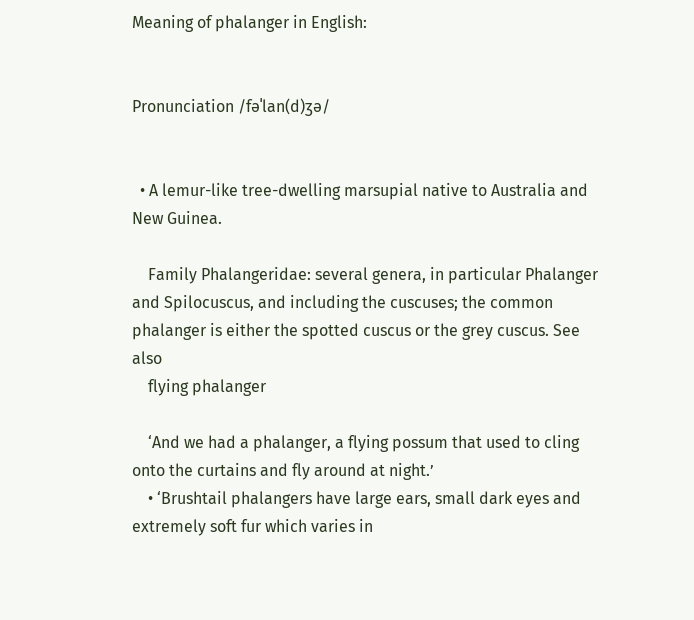Meaning of phalanger in English:


Pronunciation /fəˈlan(d)ʒə/


  • A lemur-like tree-dwelling marsupial native to Australia and New Guinea.

    Family Phalangeridae: several genera, in particular Phalanger and Spilocuscus, and including the cuscuses; the common phalanger is either the spotted cuscus or the grey cuscus. See also
    flying phalanger

    ‘And we had a phalanger, a flying possum that used to cling onto the curtains and fly around at night.’
    • ‘Brushtail phalangers have large ears, small dark eyes and extremely soft fur which varies in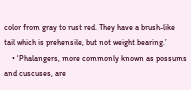color from gray to rust red. They have a brush-like tail which is prehensile, but not weight bearing.’
    • ‘Phalangers, more commonly known as possums and cuscuses, are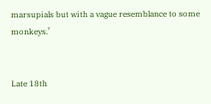marsupials but with a vague resemblance to some monkeys.’


Late 18th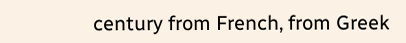century from French, from Greek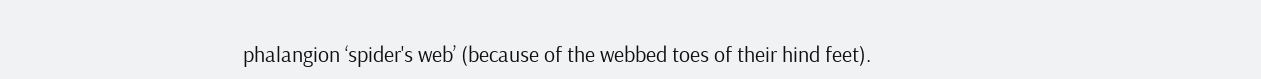phalangion ‘spider's web’ (because of the webbed toes of their hind feet).